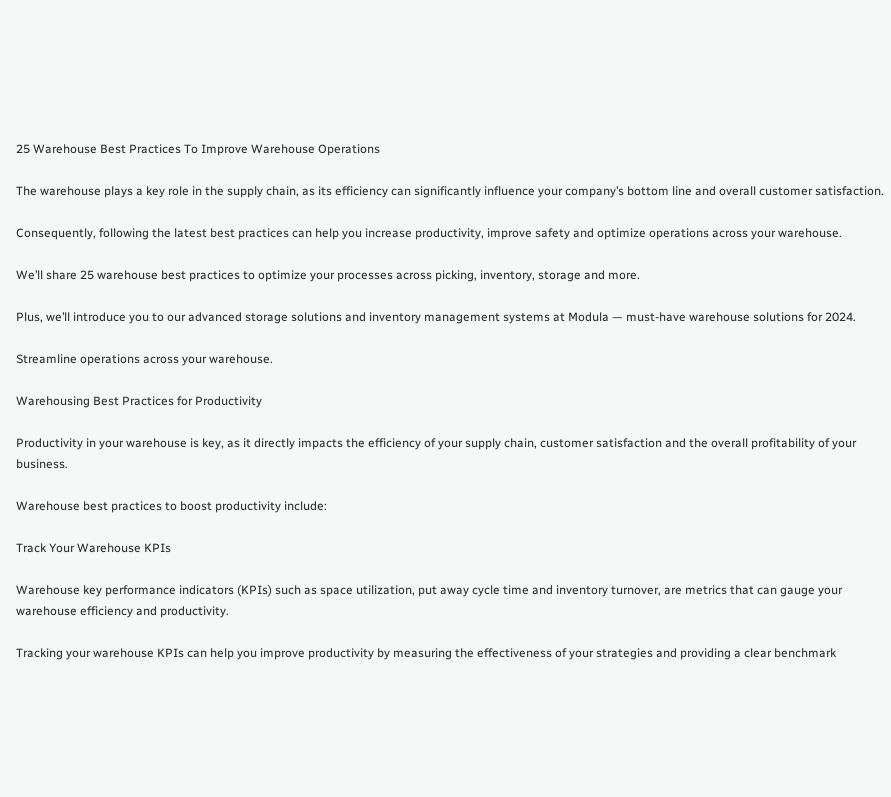25 Warehouse Best Practices To Improve Warehouse Operations

The warehouse plays a key role in the supply chain, as its efficiency can significantly influence your company’s bottom line and overall customer satisfaction.

Consequently, following the latest best practices can help you increase productivity, improve safety and optimize operations across your warehouse.

We’ll share 25 warehouse best practices to optimize your processes across picking, inventory, storage and more.

Plus, we’ll introduce you to our advanced storage solutions and inventory management systems at Modula — must-have warehouse solutions for 2024.

Streamline operations across your warehouse.

Warehousing Best Practices for Productivity

Productivity in your warehouse is key, as it directly impacts the efficiency of your supply chain, customer satisfaction and the overall profitability of your business.

Warehouse best practices to boost productivity include:

Track Your Warehouse KPIs

Warehouse key performance indicators (KPIs) such as space utilization, put away cycle time and inventory turnover, are metrics that can gauge your warehouse efficiency and productivity.

Tracking your warehouse KPIs can help you improve productivity by measuring the effectiveness of your strategies and providing a clear benchmark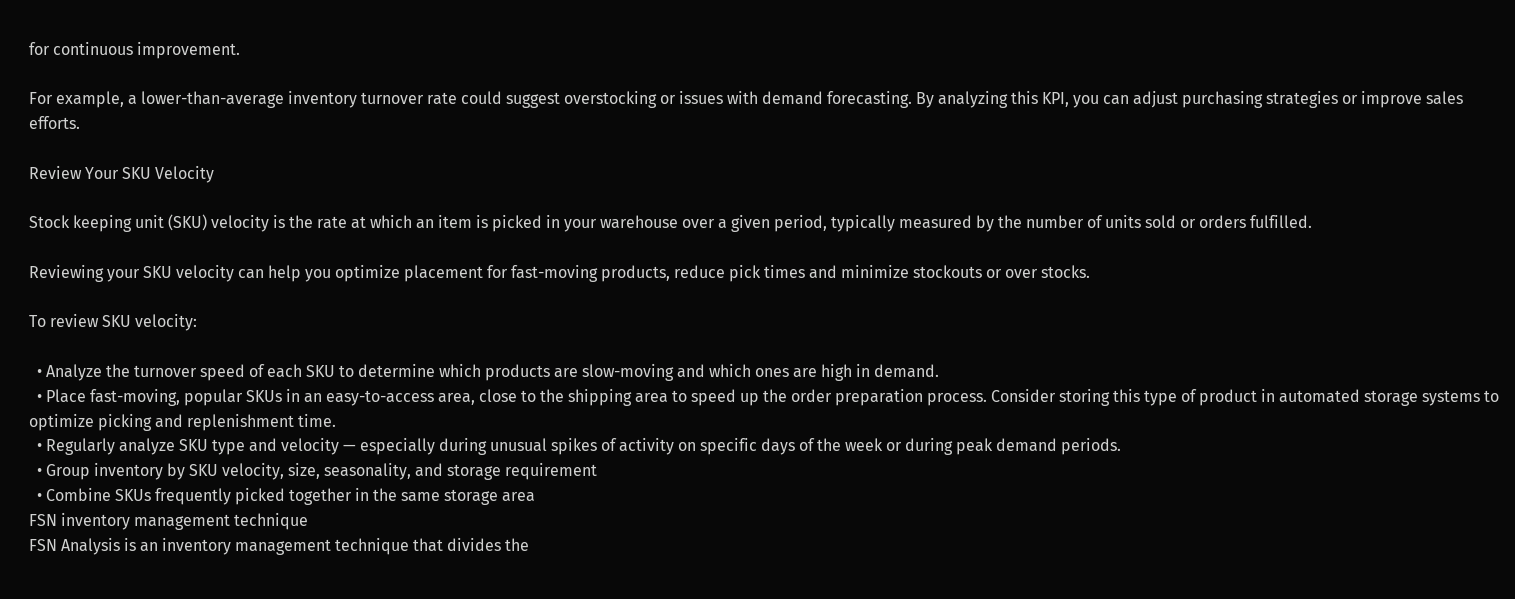for continuous improvement.

For example, a lower-than-average inventory turnover rate could suggest overstocking or issues with demand forecasting. By analyzing this KPI, you can adjust purchasing strategies or improve sales efforts.

Review Your SKU Velocity

Stock keeping unit (SKU) velocity is the rate at which an item is picked in your warehouse over a given period, typically measured by the number of units sold or orders fulfilled.

Reviewing your SKU velocity can help you optimize placement for fast-moving products, reduce pick times and minimize stockouts or over stocks.

To review SKU velocity:

  • Analyze the turnover speed of each SKU to determine which products are slow-moving and which ones are high in demand.
  • Place fast-moving, popular SKUs in an easy-to-access area, close to the shipping area to speed up the order preparation process. Consider storing this type of product in automated storage systems to optimize picking and replenishment time.
  • Regularly analyze SKU type and velocity — especially during unusual spikes of activity on specific days of the week or during peak demand periods.
  • Group inventory by SKU velocity, size, seasonality, and storage requirement
  • Combine SKUs frequently picked together in the same storage area
FSN inventory management technique
FSN Analysis is an inventory management technique that divides the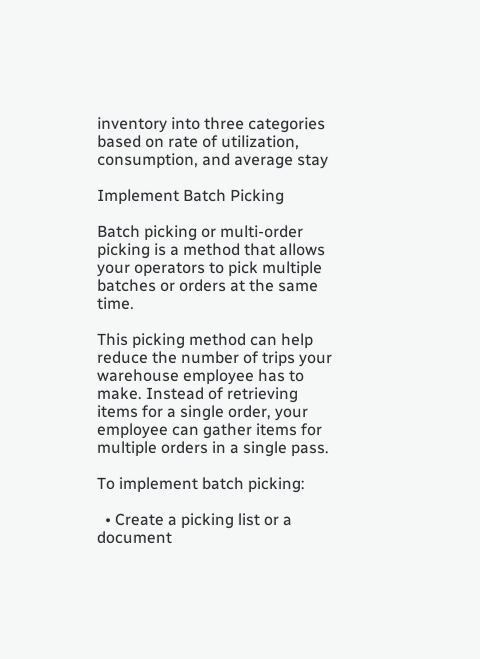inventory into three categories based on rate of utilization, consumption, and average stay

Implement Batch Picking

Batch picking or multi-order picking is a method that allows your operators to pick multiple batches or orders at the same time.

This picking method can help reduce the number of trips your warehouse employee has to make. Instead of retrieving items for a single order, your employee can gather items for multiple orders in a single pass.

To implement batch picking:

  • Create a picking list or a document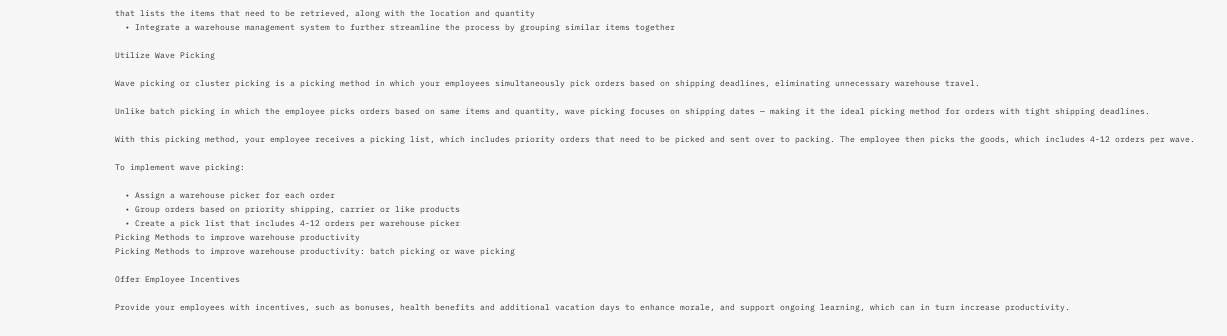that lists the items that need to be retrieved, along with the location and quantity
  • Integrate a warehouse management system to further streamline the process by grouping similar items together

Utilize Wave Picking

Wave picking or cluster picking is a picking method in which your employees simultaneously pick orders based on shipping deadlines, eliminating unnecessary warehouse travel.

Unlike batch picking in which the employee picks orders based on same items and quantity, wave picking focuses on shipping dates — making it the ideal picking method for orders with tight shipping deadlines.

With this picking method, your employee receives a picking list, which includes priority orders that need to be picked and sent over to packing. The employee then picks the goods, which includes 4-12 orders per wave.

To implement wave picking:

  • Assign a warehouse picker for each order
  • Group orders based on priority shipping, carrier or like products
  • Create a pick list that includes 4-12 orders per warehouse picker
Picking Methods to improve warehouse productivity
Picking Methods to improve warehouse productivity: batch picking or wave picking

Offer Employee Incentives

Provide your employees with incentives, such as bonuses, health benefits and additional vacation days to enhance morale, and support ongoing learning, which can in turn increase productivity.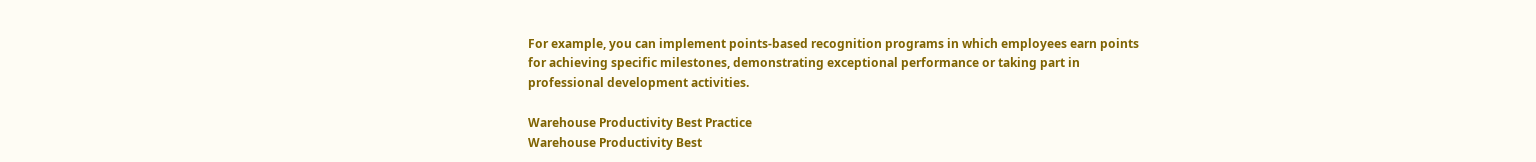For example, you can implement points-based recognition programs in which employees earn points for achieving specific milestones, demonstrating exceptional performance or taking part in professional development activities.

Warehouse Productivity Best Practice
Warehouse Productivity Best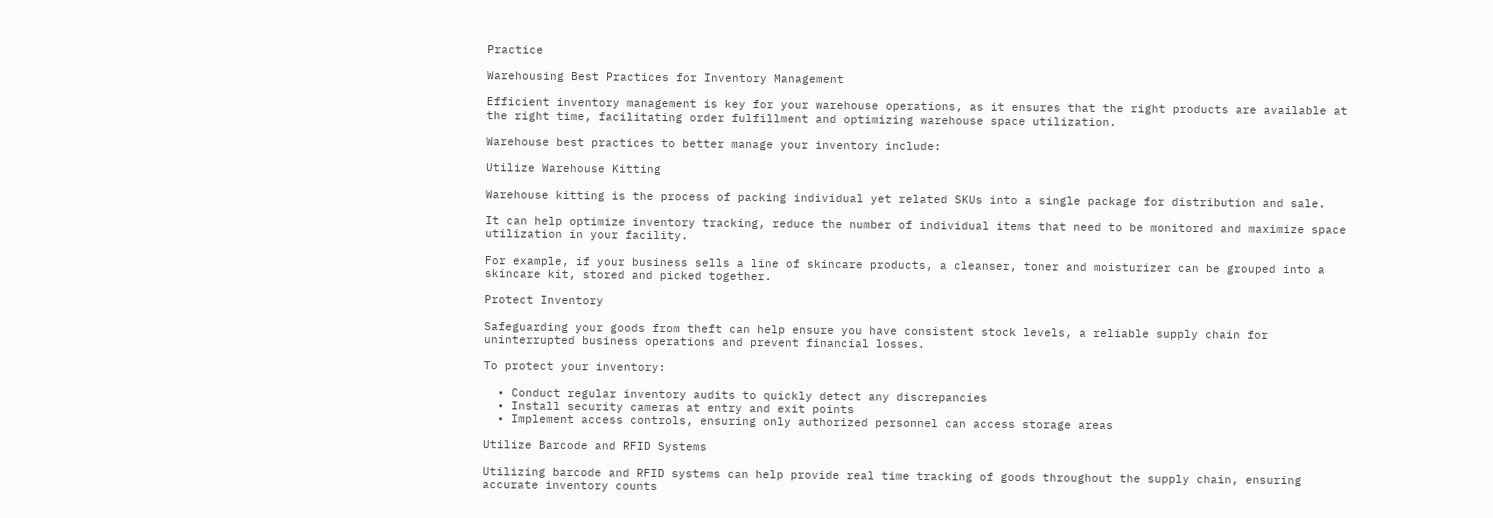Practice

Warehousing Best Practices for Inventory Management

Efficient inventory management is key for your warehouse operations, as it ensures that the right products are available at the right time, facilitating order fulfillment and optimizing warehouse space utilization.

Warehouse best practices to better manage your inventory include:

Utilize Warehouse Kitting

Warehouse kitting is the process of packing individual yet related SKUs into a single package for distribution and sale.

It can help optimize inventory tracking, reduce the number of individual items that need to be monitored and maximize space utilization in your facility.

For example, if your business sells a line of skincare products, a cleanser, toner and moisturizer can be grouped into a skincare kit, stored and picked together.

Protect Inventory

Safeguarding your goods from theft can help ensure you have consistent stock levels, a reliable supply chain for uninterrupted business operations and prevent financial losses.

To protect your inventory:

  • Conduct regular inventory audits to quickly detect any discrepancies
  • Install security cameras at entry and exit points
  • Implement access controls, ensuring only authorized personnel can access storage areas

Utilize Barcode and RFID Systems

Utilizing barcode and RFID systems can help provide real time tracking of goods throughout the supply chain, ensuring accurate inventory counts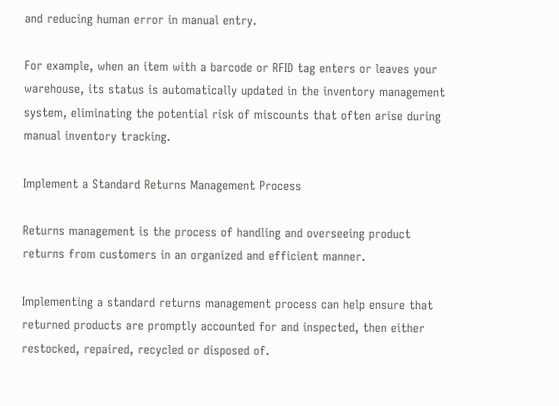and reducing human error in manual entry.

For example, when an item with a barcode or RFID tag enters or leaves your warehouse, its status is automatically updated in the inventory management system, eliminating the potential risk of miscounts that often arise during manual inventory tracking.

Implement a Standard Returns Management Process

Returns management is the process of handling and overseeing product returns from customers in an organized and efficient manner.

Implementing a standard returns management process can help ensure that returned products are promptly accounted for and inspected, then either restocked, repaired, recycled or disposed of.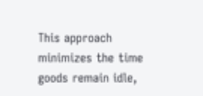This approach minimizes the time goods remain idle,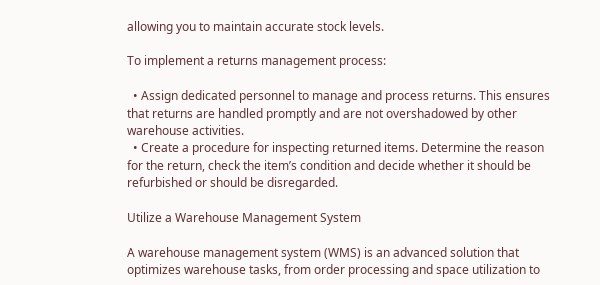allowing you to maintain accurate stock levels.

To implement a returns management process:

  • Assign dedicated personnel to manage and process returns. This ensures that returns are handled promptly and are not overshadowed by other warehouse activities.
  • Create a procedure for inspecting returned items. Determine the reason for the return, check the item’s condition and decide whether it should be refurbished or should be disregarded.

Utilize a Warehouse Management System

A warehouse management system (WMS) is an advanced solution that optimizes warehouse tasks, from order processing and space utilization to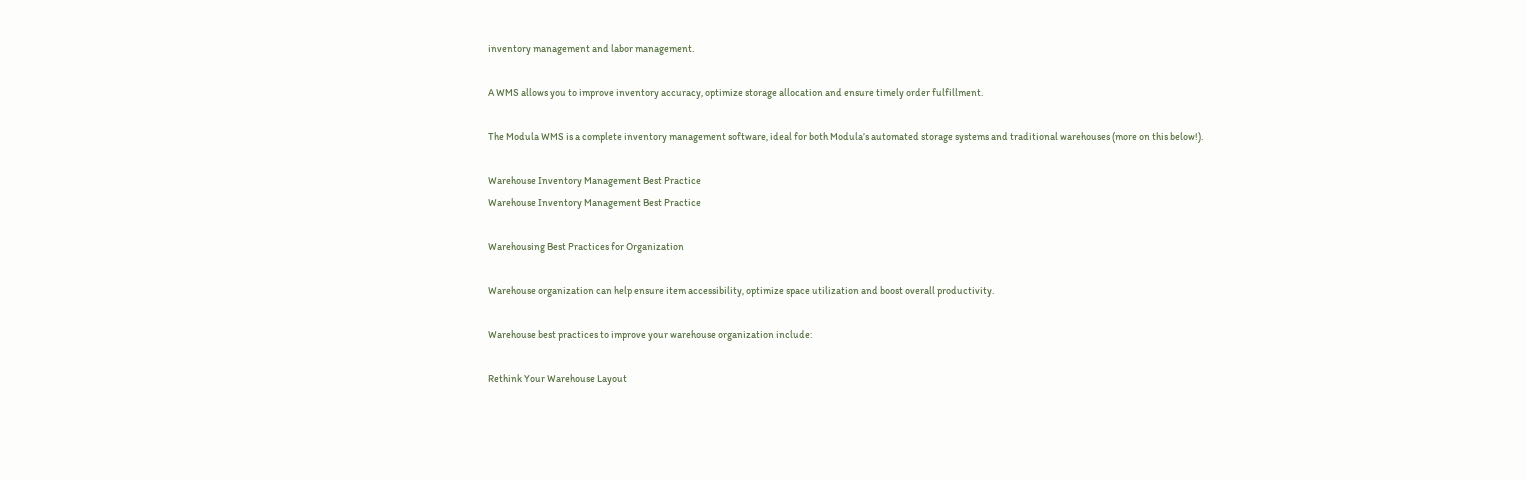inventory management and labor management.

A WMS allows you to improve inventory accuracy, optimize storage allocation and ensure timely order fulfillment.

The Modula WMS is a complete inventory management software, ideal for both Modula’s automated storage systems and traditional warehouses (more on this below!).

Warehouse Inventory Management Best Practice
Warehouse Inventory Management Best Practice

Warehousing Best Practices for Organization

Warehouse organization can help ensure item accessibility, optimize space utilization and boost overall productivity.

Warehouse best practices to improve your warehouse organization include:

Rethink Your Warehouse Layout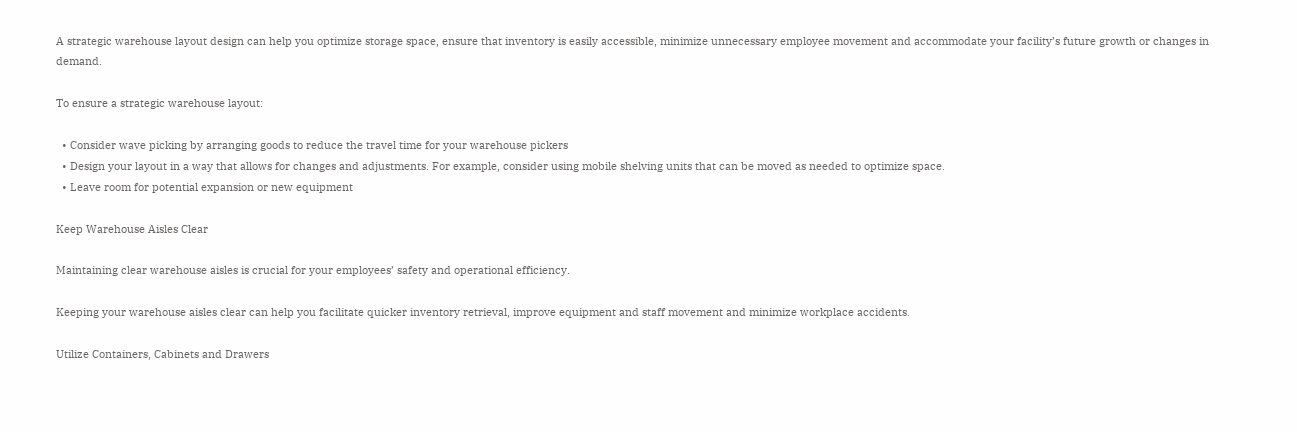A strategic warehouse layout design can help you optimize storage space, ensure that inventory is easily accessible, minimize unnecessary employee movement and accommodate your facility’s future growth or changes in demand.

To ensure a strategic warehouse layout:

  • Consider wave picking by arranging goods to reduce the travel time for your warehouse pickers
  • Design your layout in a way that allows for changes and adjustments. For example, consider using mobile shelving units that can be moved as needed to optimize space.
  • Leave room for potential expansion or new equipment

Keep Warehouse Aisles Clear

Maintaining clear warehouse aisles is crucial for your employees’ safety and operational efficiency.

Keeping your warehouse aisles clear can help you facilitate quicker inventory retrieval, improve equipment and staff movement and minimize workplace accidents.

Utilize Containers, Cabinets and Drawers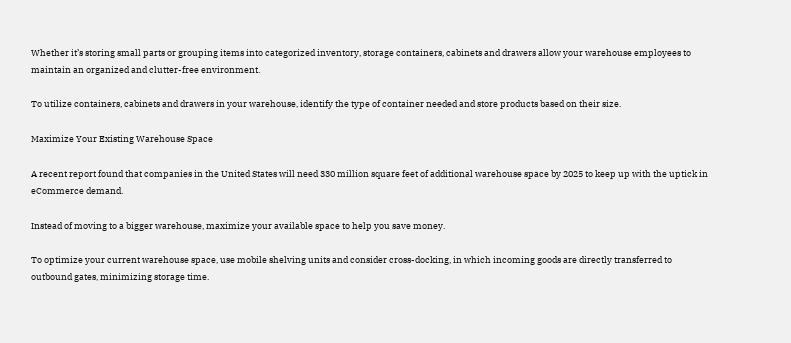Whether it’s storing small parts or grouping items into categorized inventory, storage containers, cabinets and drawers allow your warehouse employees to maintain an organized and clutter-free environment.

To utilize containers, cabinets and drawers in your warehouse, identify the type of container needed and store products based on their size.

Maximize Your Existing Warehouse Space

A recent report found that companies in the United States will need 330 million square feet of additional warehouse space by 2025 to keep up with the uptick in eCommerce demand.

Instead of moving to a bigger warehouse, maximize your available space to help you save money.

To optimize your current warehouse space, use mobile shelving units and consider cross-docking, in which incoming goods are directly transferred to outbound gates, minimizing storage time.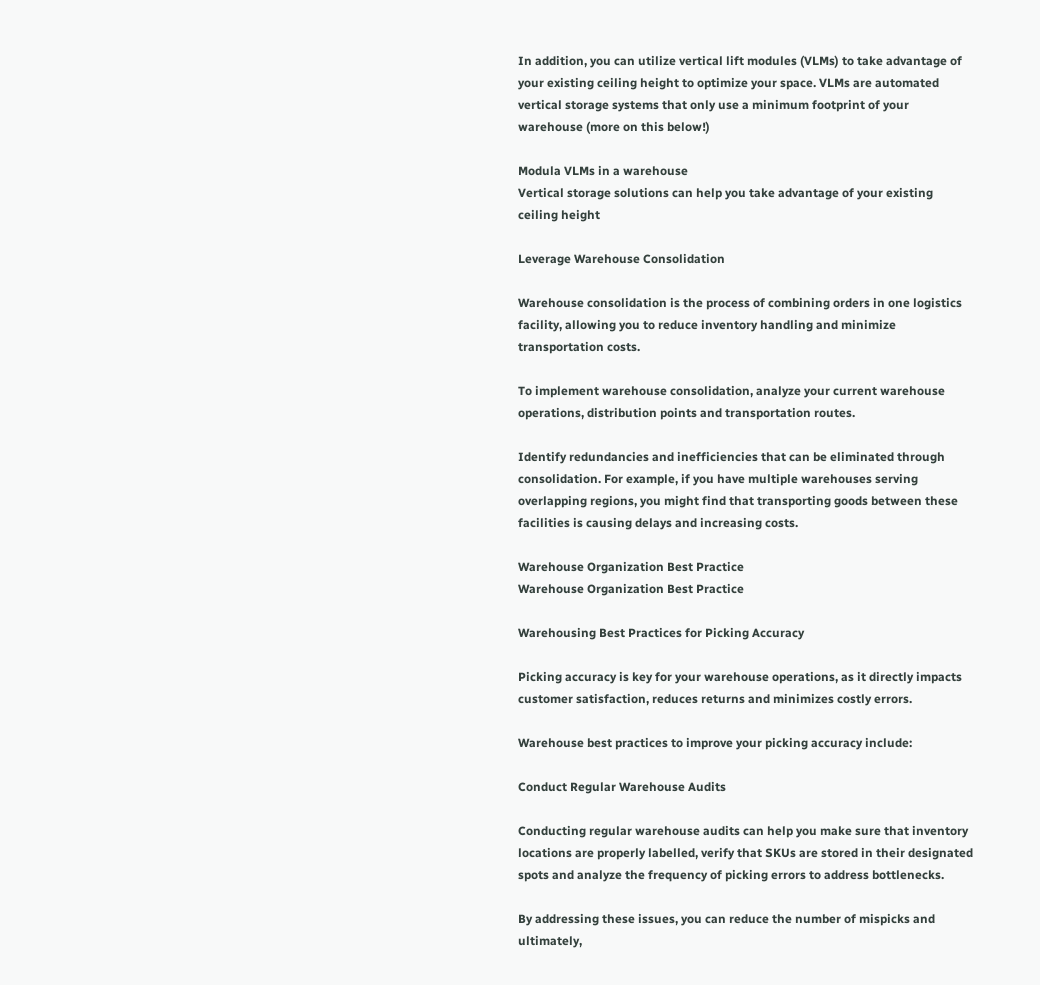In addition, you can utilize vertical lift modules (VLMs) to take advantage of your existing ceiling height to optimize your space. VLMs are automated vertical storage systems that only use a minimum footprint of your warehouse (more on this below!)

Modula VLMs in a warehouse
Vertical storage solutions can help you take advantage of your existing ceiling height

Leverage Warehouse Consolidation

Warehouse consolidation is the process of combining orders in one logistics facility, allowing you to reduce inventory handling and minimize transportation costs.

To implement warehouse consolidation, analyze your current warehouse operations, distribution points and transportation routes.

Identify redundancies and inefficiencies that can be eliminated through consolidation. For example, if you have multiple warehouses serving overlapping regions, you might find that transporting goods between these facilities is causing delays and increasing costs.

Warehouse Organization Best Practice
Warehouse Organization Best Practice

Warehousing Best Practices for Picking Accuracy

Picking accuracy is key for your warehouse operations, as it directly impacts customer satisfaction, reduces returns and minimizes costly errors.

Warehouse best practices to improve your picking accuracy include:

Conduct Regular Warehouse Audits

Conducting regular warehouse audits can help you make sure that inventory locations are properly labelled, verify that SKUs are stored in their designated spots and analyze the frequency of picking errors to address bottlenecks.

By addressing these issues, you can reduce the number of mispicks and ultimately,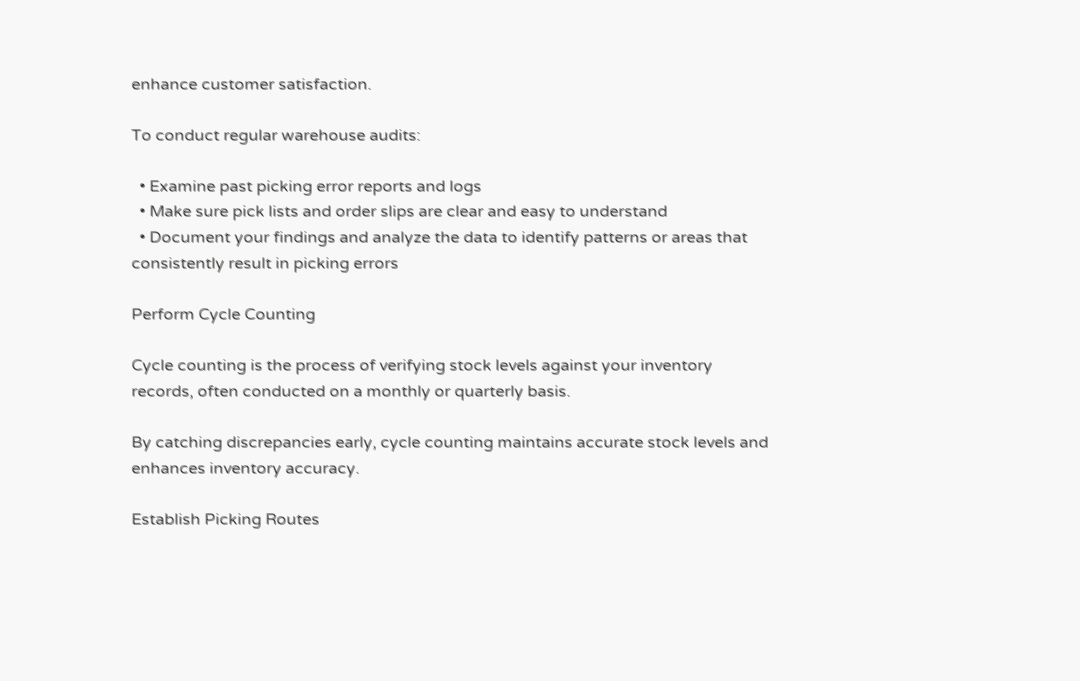enhance customer satisfaction.

To conduct regular warehouse audits:

  • Examine past picking error reports and logs
  • Make sure pick lists and order slips are clear and easy to understand
  • Document your findings and analyze the data to identify patterns or areas that consistently result in picking errors

Perform Cycle Counting

Cycle counting is the process of verifying stock levels against your inventory records, often conducted on a monthly or quarterly basis.

By catching discrepancies early, cycle counting maintains accurate stock levels and enhances inventory accuracy.

Establish Picking Routes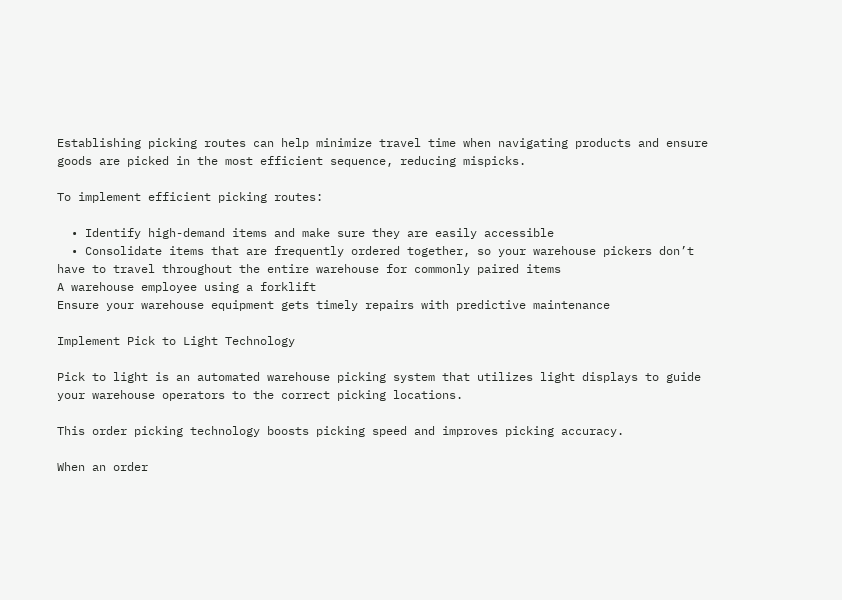Establishing picking routes can help minimize travel time when navigating products and ensure goods are picked in the most efficient sequence, reducing mispicks.

To implement efficient picking routes:

  • Identify high-demand items and make sure they are easily accessible
  • Consolidate items that are frequently ordered together, so your warehouse pickers don’t have to travel throughout the entire warehouse for commonly paired items
A warehouse employee using a forklift
Ensure your warehouse equipment gets timely repairs with predictive maintenance

Implement Pick to Light Technology

Pick to light is an automated warehouse picking system that utilizes light displays to guide your warehouse operators to the correct picking locations.

This order picking technology boosts picking speed and improves picking accuracy.

When an order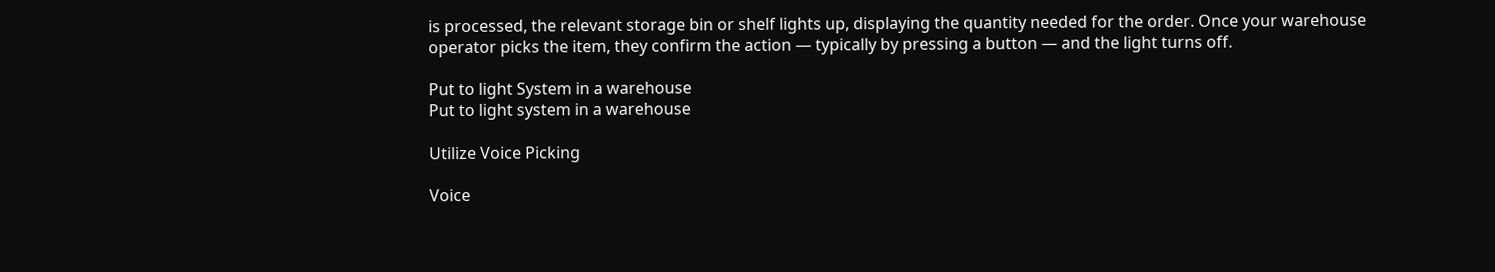is processed, the relevant storage bin or shelf lights up, displaying the quantity needed for the order. Once your warehouse operator picks the item, they confirm the action — typically by pressing a button — and the light turns off.

Put to light System in a warehouse
Put to light system in a warehouse

Utilize Voice Picking

Voice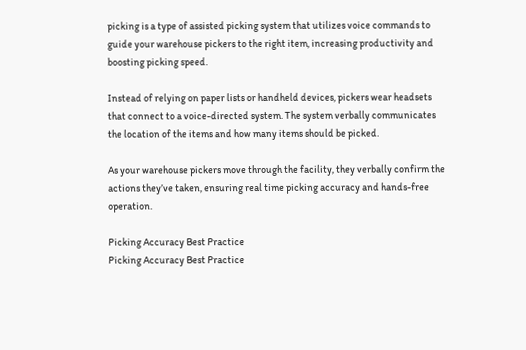picking is a type of assisted picking system that utilizes voice commands to guide your warehouse pickers to the right item, increasing productivity and boosting picking speed.

Instead of relying on paper lists or handheld devices, pickers wear headsets that connect to a voice-directed system. The system verbally communicates the location of the items and how many items should be picked.

As your warehouse pickers move through the facility, they verbally confirm the actions they’ve taken, ensuring real time picking accuracy and hands-free operation.

Picking Accuracy Best Practice
Picking Accuracy Best Practice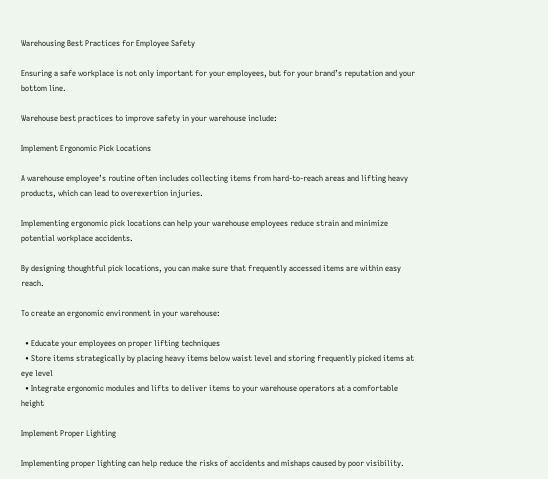Warehousing Best Practices for Employee Safety

Ensuring a safe workplace is not only important for your employees, but for your brand’s reputation and your bottom line.

Warehouse best practices to improve safety in your warehouse include:

Implement Ergonomic Pick Locations

A warehouse employee’s routine often includes collecting items from hard-to-reach areas and lifting heavy products, which can lead to overexertion injuries.

Implementing ergonomic pick locations can help your warehouse employees reduce strain and minimize potential workplace accidents.

By designing thoughtful pick locations, you can make sure that frequently accessed items are within easy reach.

To create an ergonomic environment in your warehouse:

  • Educate your employees on proper lifting techniques
  • Store items strategically by placing heavy items below waist level and storing frequently picked items at eye level
  • Integrate ergonomic modules and lifts to deliver items to your warehouse operators at a comfortable height

Implement Proper Lighting

Implementing proper lighting can help reduce the risks of accidents and mishaps caused by poor visibility.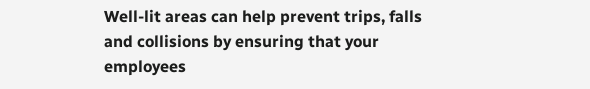Well-lit areas can help prevent trips, falls and collisions by ensuring that your employees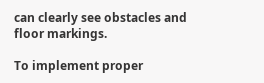can clearly see obstacles and floor markings.

To implement proper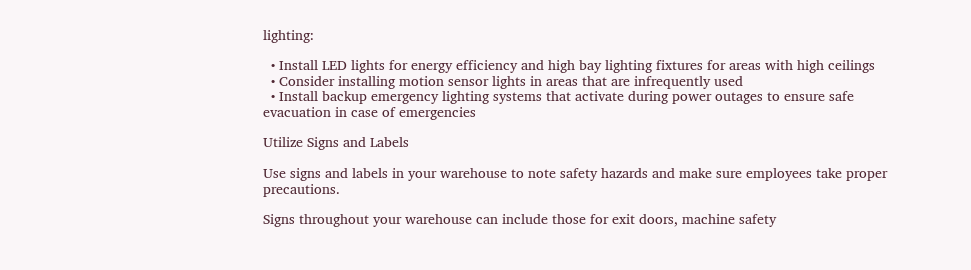lighting:

  • Install LED lights for energy efficiency and high bay lighting fixtures for areas with high ceilings
  • Consider installing motion sensor lights in areas that are infrequently used
  • Install backup emergency lighting systems that activate during power outages to ensure safe evacuation in case of emergencies

Utilize Signs and Labels

Use signs and labels in your warehouse to note safety hazards and make sure employees take proper precautions.

Signs throughout your warehouse can include those for exit doors, machine safety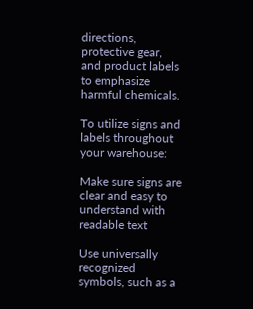directions, protective gear, and product labels to emphasize harmful chemicals.

To utilize signs and labels throughout your warehouse:

Make sure signs are clear and easy to understand with readable text

Use universally recognized symbols, such as a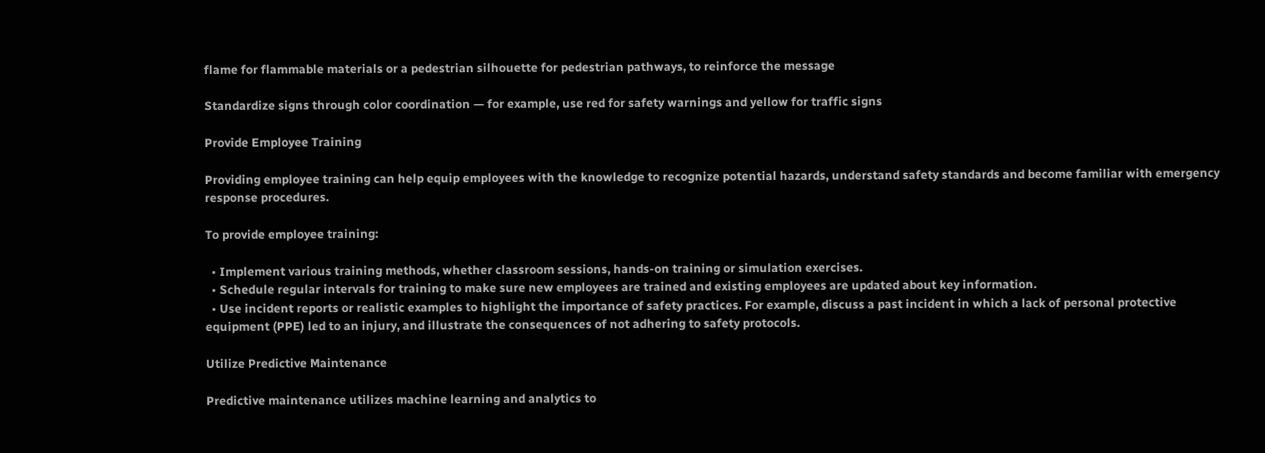flame for flammable materials or a pedestrian silhouette for pedestrian pathways, to reinforce the message

Standardize signs through color coordination — for example, use red for safety warnings and yellow for traffic signs

Provide Employee Training

Providing employee training can help equip employees with the knowledge to recognize potential hazards, understand safety standards and become familiar with emergency response procedures.

To provide employee training:

  • Implement various training methods, whether classroom sessions, hands-on training or simulation exercises.
  • Schedule regular intervals for training to make sure new employees are trained and existing employees are updated about key information.
  • Use incident reports or realistic examples to highlight the importance of safety practices. For example, discuss a past incident in which a lack of personal protective equipment (PPE) led to an injury, and illustrate the consequences of not adhering to safety protocols.

Utilize Predictive Maintenance

Predictive maintenance utilizes machine learning and analytics to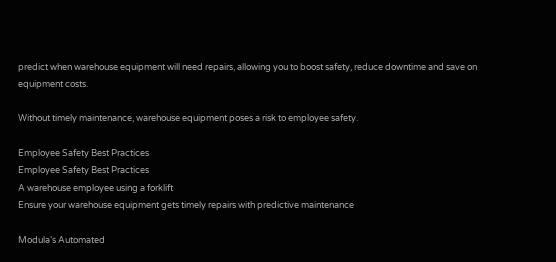predict when warehouse equipment will need repairs, allowing you to boost safety, reduce downtime and save on equipment costs.

Without timely maintenance, warehouse equipment poses a risk to employee safety.

Employee Safety Best Practices
Employee Safety Best Practices
A warehouse employee using a forklift
Ensure your warehouse equipment gets timely repairs with predictive maintenance

Modula’s Automated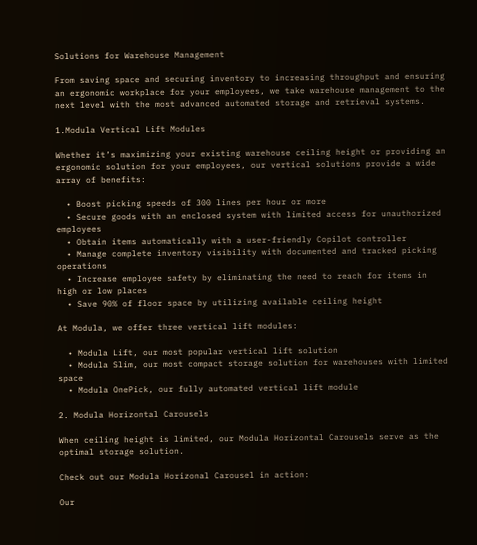Solutions for Warehouse Management

From saving space and securing inventory to increasing throughput and ensuring an ergonomic workplace for your employees, we take warehouse management to the next level with the most advanced automated storage and retrieval systems.

1.Modula Vertical Lift Modules

Whether it’s maximizing your existing warehouse ceiling height or providing an ergonomic solution for your employees, our vertical solutions provide a wide array of benefits:

  • Boost picking speeds of 300 lines per hour or more
  • Secure goods with an enclosed system with limited access for unauthorized employees
  • Obtain items automatically with a user-friendly Copilot controller
  • Manage complete inventory visibility with documented and tracked picking operations
  • Increase employee safety by eliminating the need to reach for items in high or low places
  • Save 90% of floor space by utilizing available ceiling height

At Modula, we offer three vertical lift modules:

  • Modula Lift, our most popular vertical lift solution
  • Modula Slim, our most compact storage solution for warehouses with limited space
  • Modula OnePick, our fully automated vertical lift module

2. Modula Horizontal Carousels

When ceiling height is limited, our Modula Horizontal Carousels serve as the optimal storage solution.

Check out our Modula Horizonal Carousel in action:

Our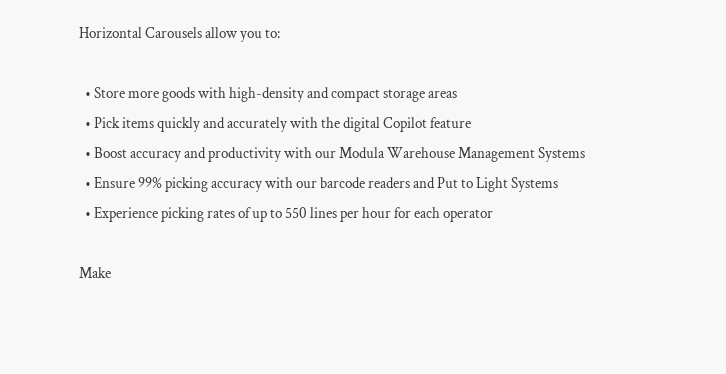Horizontal Carousels allow you to:

  • Store more goods with high-density and compact storage areas
  • Pick items quickly and accurately with the digital Copilot feature
  • Boost accuracy and productivity with our Modula Warehouse Management Systems
  • Ensure 99% picking accuracy with our barcode readers and Put to Light Systems
  • Experience picking rates of up to 550 lines per hour for each operator

Make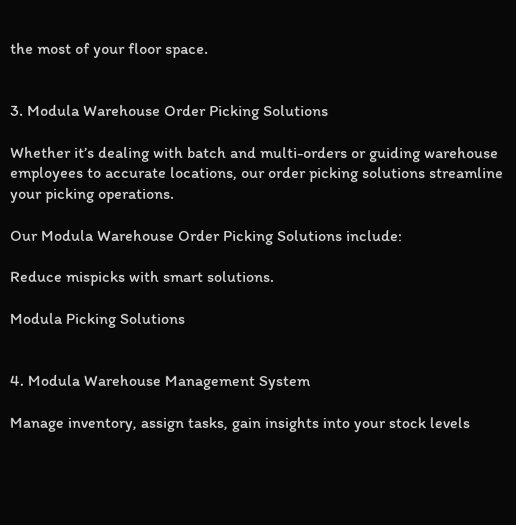the most of your floor space.


3. Modula Warehouse Order Picking Solutions

Whether it’s dealing with batch and multi-orders or guiding warehouse employees to accurate locations, our order picking solutions streamline your picking operations.

Our Modula Warehouse Order Picking Solutions include:

Reduce mispicks with smart solutions.

Modula Picking Solutions


4. Modula Warehouse Management System

Manage inventory, assign tasks, gain insights into your stock levels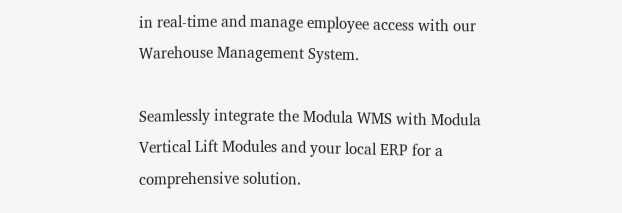in real-time and manage employee access with our Warehouse Management System.

Seamlessly integrate the Modula WMS with Modula Vertical Lift Modules and your local ERP for a comprehensive solution.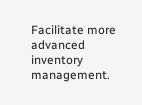Facilitate more advanced inventory management.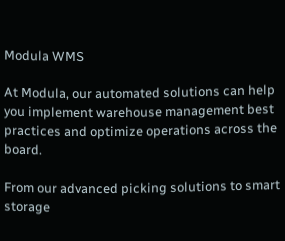Modula WMS

At Modula, our automated solutions can help you implement warehouse management best practices and optimize operations across the board.

From our advanced picking solutions to smart storage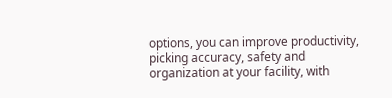options, you can improve productivity, picking accuracy, safety and organization at your facility, with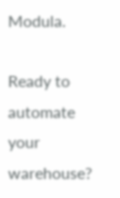Modula.

Ready to automate your warehouse?